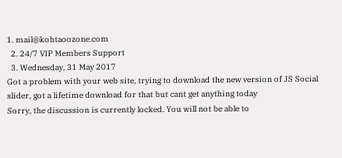1. mail@kohtaoozone.com
  2. 24/7 VIP Members Support
  3. Wednesday, 31 May 2017
Got a problem with your web site, trying to download the new version of JS Social slider, got a lifetime download for that but cant get anything today
Sorry, the discussion is currently locked. You will not be able to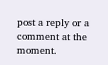post a reply or a comment at the moment.